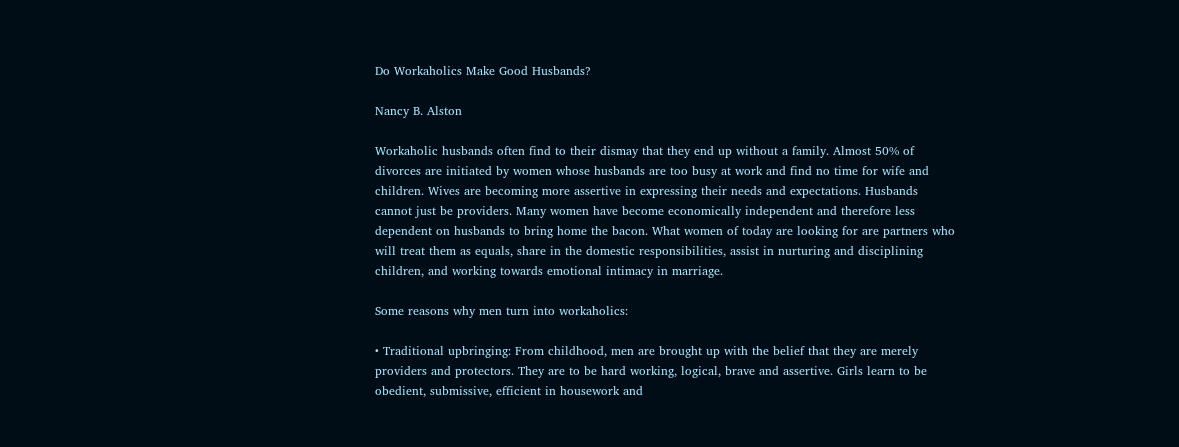Do Workaholics Make Good Husbands?

Nancy B. Alston

Workaholic husbands often find to their dismay that they end up without a family. Almost 50% of divorces are initiated by women whose husbands are too busy at work and find no time for wife and children. Wives are becoming more assertive in expressing their needs and expectations. Husbands cannot just be providers. Many women have become economically independent and therefore less dependent on husbands to bring home the bacon. What women of today are looking for are partners who will treat them as equals, share in the domestic responsibilities, assist in nurturing and disciplining children, and working towards emotional intimacy in marriage.

Some reasons why men turn into workaholics:

• Traditional upbringing: From childhood, men are brought up with the belief that they are merely providers and protectors. They are to be hard working, logical, brave and assertive. Girls learn to be obedient, submissive, efficient in housework and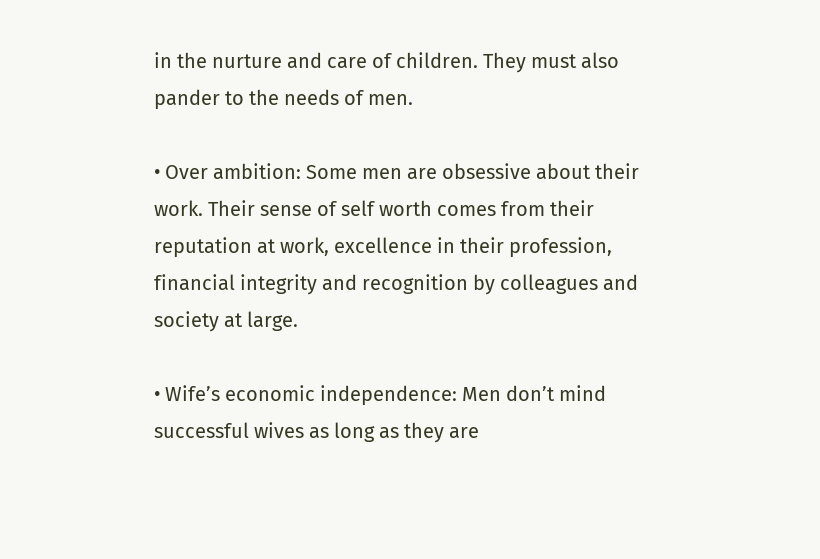in the nurture and care of children. They must also pander to the needs of men.

• Over ambition: Some men are obsessive about their work. Their sense of self worth comes from their reputation at work, excellence in their profession, financial integrity and recognition by colleagues and society at large.

• Wife’s economic independence: Men don’t mind successful wives as long as they are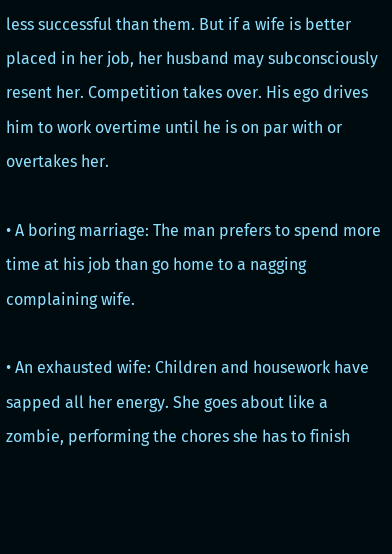less successful than them. But if a wife is better placed in her job, her husband may subconsciously resent her. Competition takes over. His ego drives him to work overtime until he is on par with or overtakes her.

• A boring marriage: The man prefers to spend more time at his job than go home to a nagging complaining wife.

• An exhausted wife: Children and housework have sapped all her energy. She goes about like a zombie, performing the chores she has to finish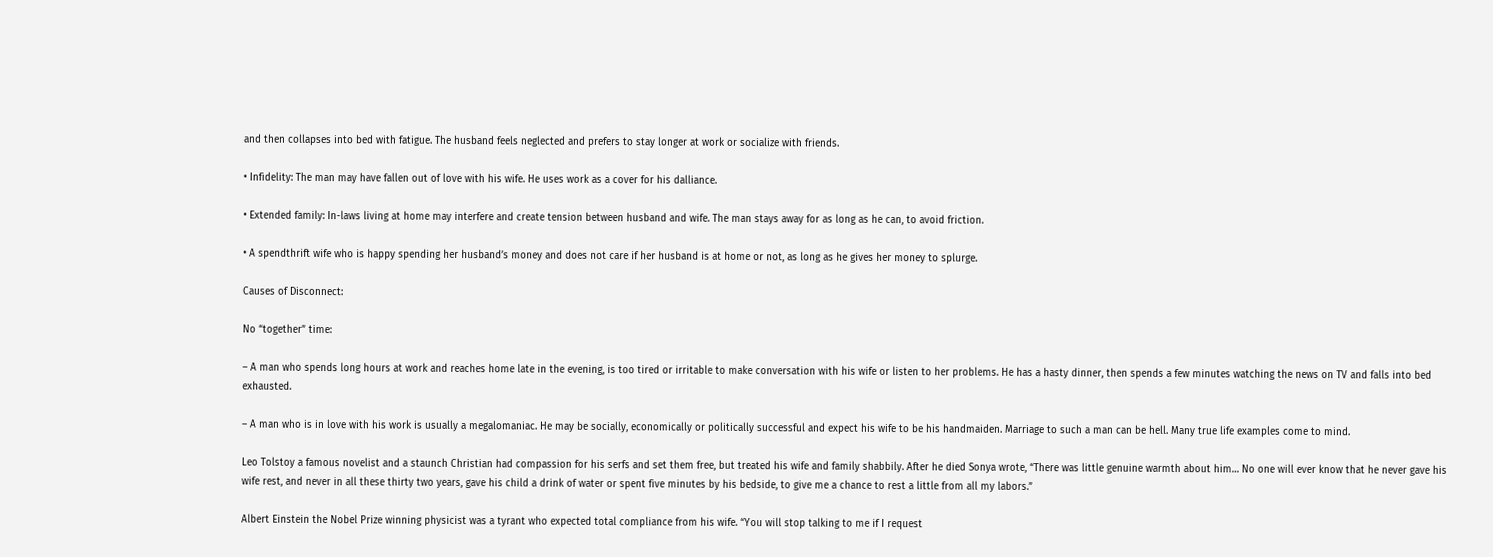and then collapses into bed with fatigue. The husband feels neglected and prefers to stay longer at work or socialize with friends.

• Infidelity: The man may have fallen out of love with his wife. He uses work as a cover for his dalliance.

• Extended family: In-laws living at home may interfere and create tension between husband and wife. The man stays away for as long as he can, to avoid friction.

• A spendthrift wife who is happy spending her husband’s money and does not care if her husband is at home or not, as long as he gives her money to splurge.

Causes of Disconnect:

No “together” time:

– A man who spends long hours at work and reaches home late in the evening, is too tired or irritable to make conversation with his wife or listen to her problems. He has a hasty dinner, then spends a few minutes watching the news on TV and falls into bed exhausted.

– A man who is in love with his work is usually a megalomaniac. He may be socially, economically or politically successful and expect his wife to be his handmaiden. Marriage to such a man can be hell. Many true life examples come to mind.

Leo Tolstoy a famous novelist and a staunch Christian had compassion for his serfs and set them free, but treated his wife and family shabbily. After he died Sonya wrote, “There was little genuine warmth about him… No one will ever know that he never gave his wife rest, and never in all these thirty two years, gave his child a drink of water or spent five minutes by his bedside, to give me a chance to rest a little from all my labors.”

Albert Einstein the Nobel Prize winning physicist was a tyrant who expected total compliance from his wife. “You will stop talking to me if I request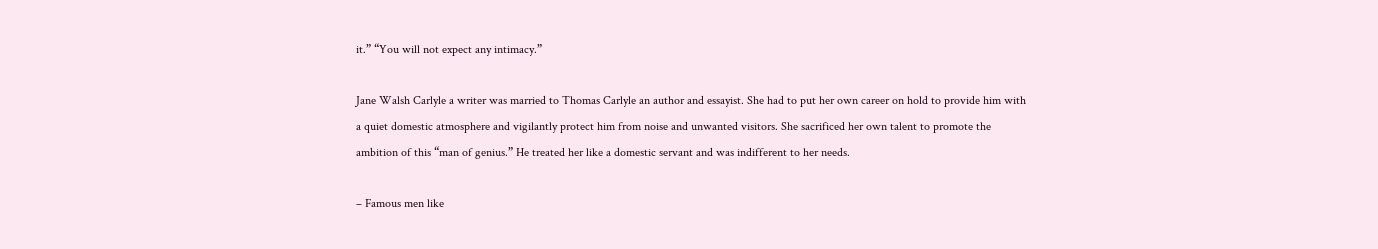it.” “You will not expect any intimacy.”

Jane Walsh Carlyle a writer was married to Thomas Carlyle an author and essayist. She had to put her own career on hold to provide him with a quiet domestic atmosphere and vigilantly protect him from noise and unwanted visitors. She sacrificed her own talent to promote the ambition of this “man of genius.” He treated her like a domestic servant and was indifferent to her needs.

– Famous men like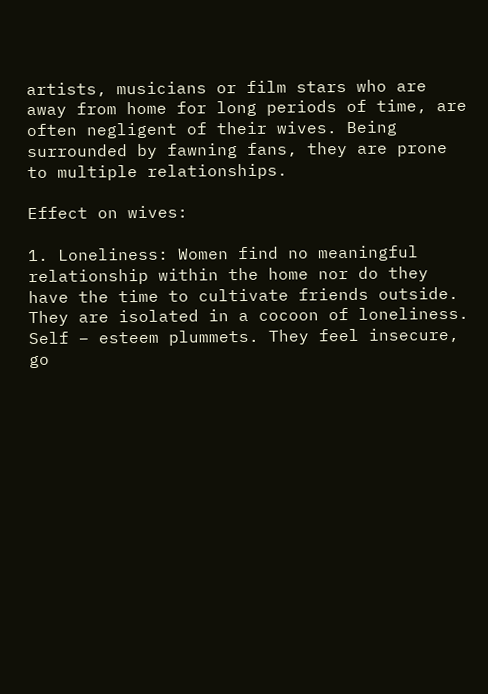artists, musicians or film stars who are away from home for long periods of time, are often negligent of their wives. Being surrounded by fawning fans, they are prone to multiple relationships.

Effect on wives:

1. Loneliness: Women find no meaningful relationship within the home nor do they have the time to cultivate friends outside. They are isolated in a cocoon of loneliness. Self – esteem plummets. They feel insecure, go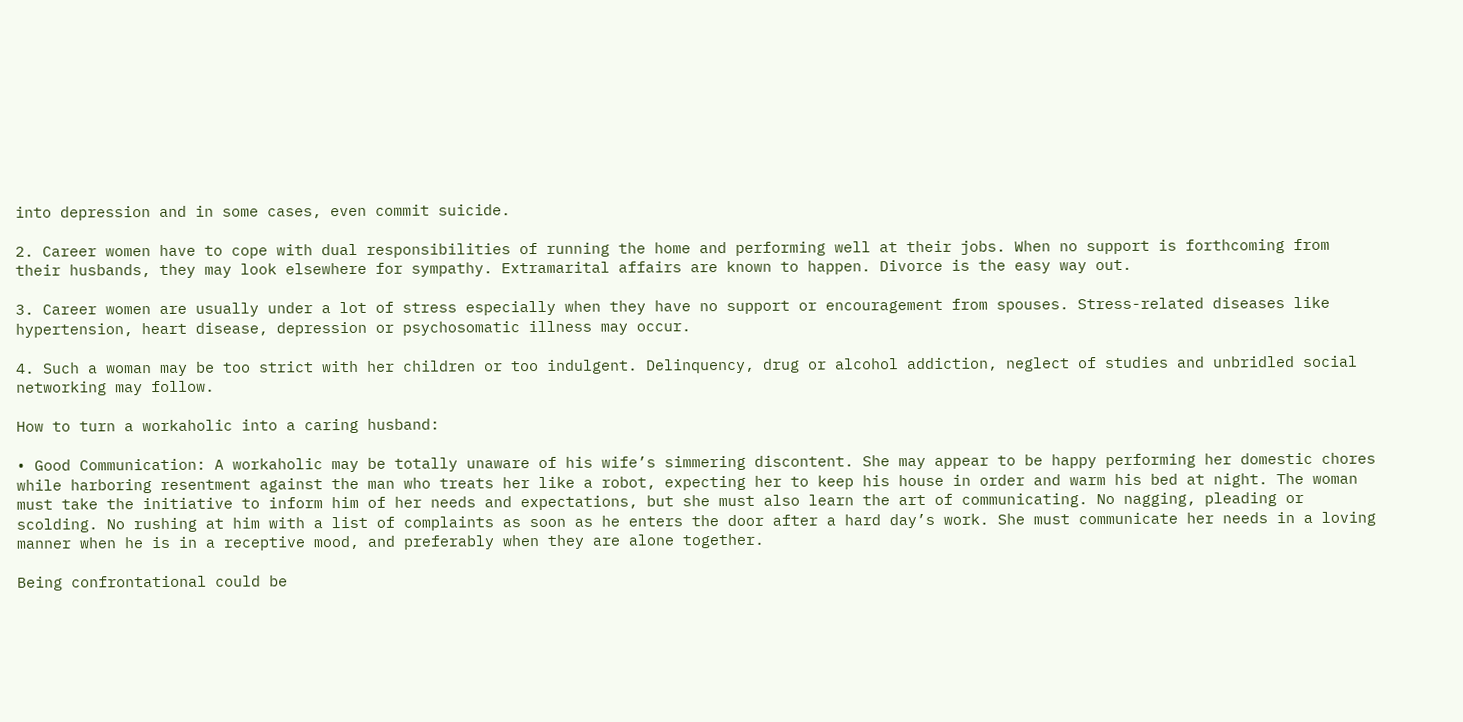into depression and in some cases, even commit suicide.

2. Career women have to cope with dual responsibilities of running the home and performing well at their jobs. When no support is forthcoming from their husbands, they may look elsewhere for sympathy. Extramarital affairs are known to happen. Divorce is the easy way out.

3. Career women are usually under a lot of stress especially when they have no support or encouragement from spouses. Stress-related diseases like hypertension, heart disease, depression or psychosomatic illness may occur.

4. Such a woman may be too strict with her children or too indulgent. Delinquency, drug or alcohol addiction, neglect of studies and unbridled social networking may follow.

How to turn a workaholic into a caring husband:

• Good Communication: A workaholic may be totally unaware of his wife’s simmering discontent. She may appear to be happy performing her domestic chores while harboring resentment against the man who treats her like a robot, expecting her to keep his house in order and warm his bed at night. The woman must take the initiative to inform him of her needs and expectations, but she must also learn the art of communicating. No nagging, pleading or scolding. No rushing at him with a list of complaints as soon as he enters the door after a hard day’s work. She must communicate her needs in a loving manner when he is in a receptive mood, and preferably when they are alone together.

Being confrontational could be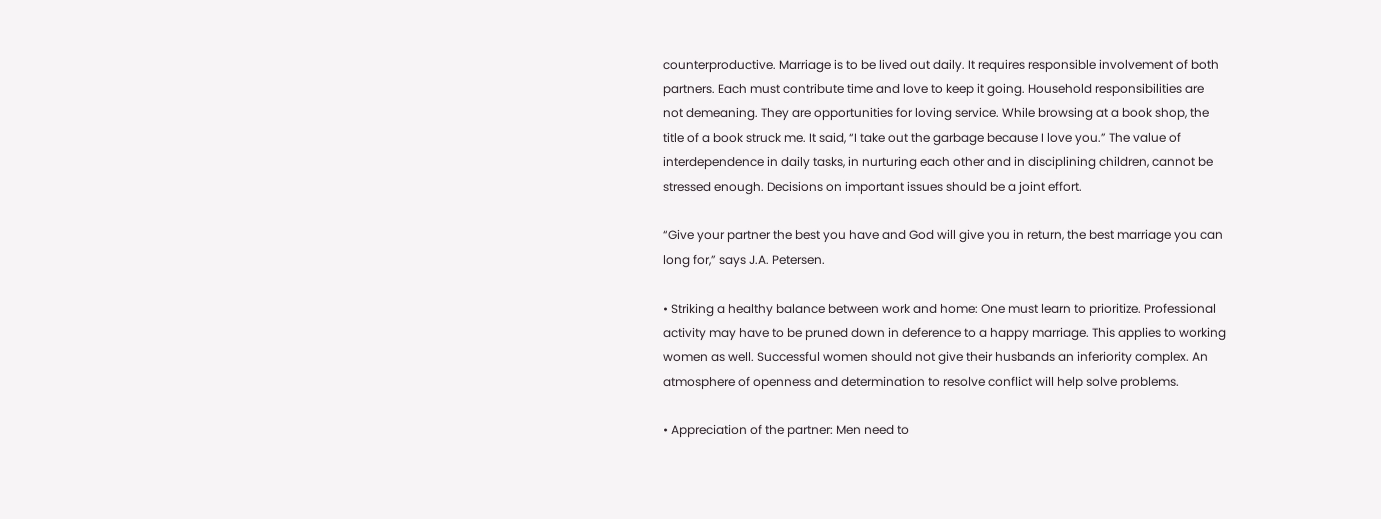counterproductive. Marriage is to be lived out daily. It requires responsible involvement of both partners. Each must contribute time and love to keep it going. Household responsibilities are not demeaning. They are opportunities for loving service. While browsing at a book shop, the title of a book struck me. It said, “I take out the garbage because I love you.” The value of interdependence in daily tasks, in nurturing each other and in disciplining children, cannot be stressed enough. Decisions on important issues should be a joint effort.

“Give your partner the best you have and God will give you in return, the best marriage you can long for,” says J.A. Petersen.

• Striking a healthy balance between work and home: One must learn to prioritize. Professional activity may have to be pruned down in deference to a happy marriage. This applies to working women as well. Successful women should not give their husbands an inferiority complex. An atmosphere of openness and determination to resolve conflict will help solve problems.

• Appreciation of the partner: Men need to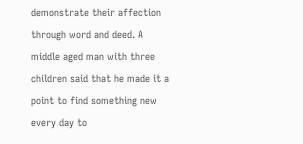demonstrate their affection through word and deed. A middle aged man with three children said that he made it a point to find something new every day to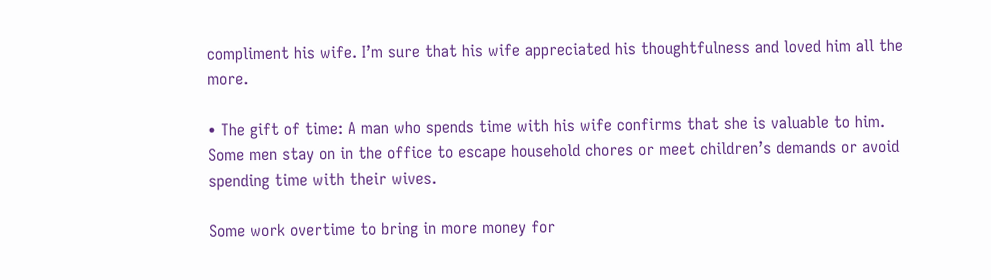compliment his wife. I’m sure that his wife appreciated his thoughtfulness and loved him all the more.

• The gift of time: A man who spends time with his wife confirms that she is valuable to him. Some men stay on in the office to escape household chores or meet children’s demands or avoid spending time with their wives.

Some work overtime to bring in more money for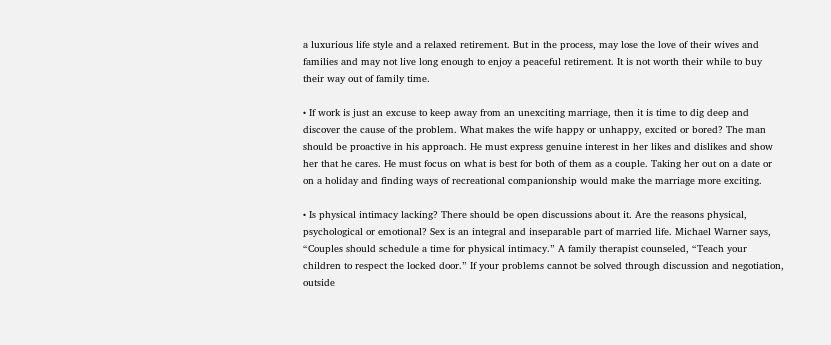a luxurious life style and a relaxed retirement. But in the process, may lose the love of their wives and families and may not live long enough to enjoy a peaceful retirement. It is not worth their while to buy their way out of family time.

• If work is just an excuse to keep away from an unexciting marriage, then it is time to dig deep and discover the cause of the problem. What makes the wife happy or unhappy, excited or bored? The man should be proactive in his approach. He must express genuine interest in her likes and dislikes and show her that he cares. He must focus on what is best for both of them as a couple. Taking her out on a date or on a holiday and finding ways of recreational companionship would make the marriage more exciting.

• Is physical intimacy lacking? There should be open discussions about it. Are the reasons physical, psychological or emotional? Sex is an integral and inseparable part of married life. Michael Warner says, “Couples should schedule a time for physical intimacy.” A family therapist counseled, “Teach your children to respect the locked door.” If your problems cannot be solved through discussion and negotiation, outside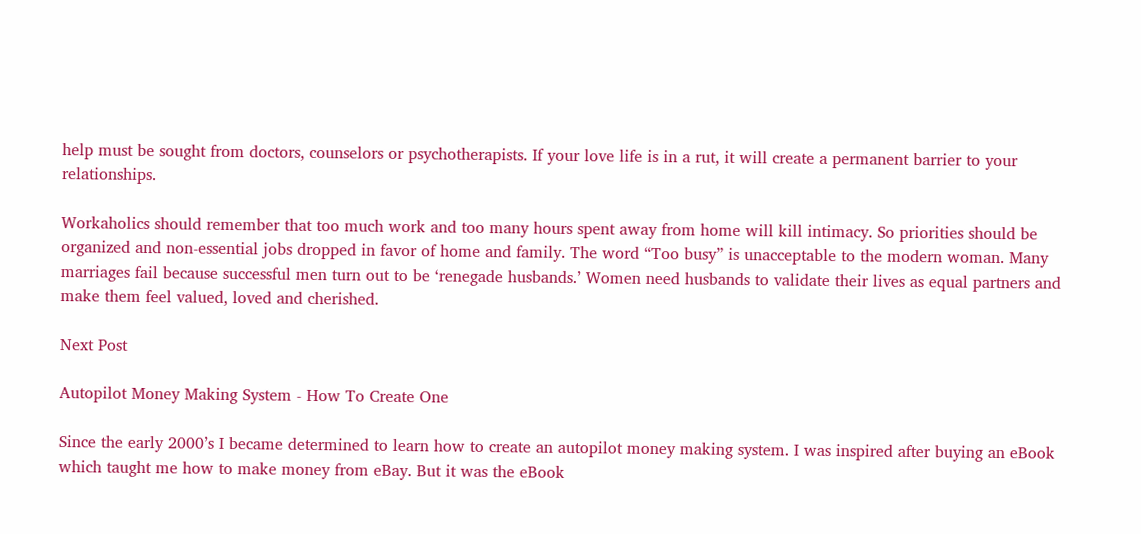help must be sought from doctors, counselors or psychotherapists. If your love life is in a rut, it will create a permanent barrier to your relationships.

Workaholics should remember that too much work and too many hours spent away from home will kill intimacy. So priorities should be organized and non-essential jobs dropped in favor of home and family. The word “Too busy” is unacceptable to the modern woman. Many marriages fail because successful men turn out to be ‘renegade husbands.’ Women need husbands to validate their lives as equal partners and make them feel valued, loved and cherished.

Next Post

Autopilot Money Making System - How To Create One

Since the early 2000’s I became determined to learn how to create an autopilot money making system. I was inspired after buying an eBook which taught me how to make money from eBay. But it was the eBook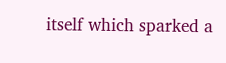itself which sparked a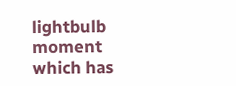lightbulb moment which has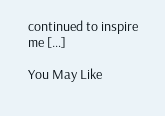continued to inspire me […]

You May Like